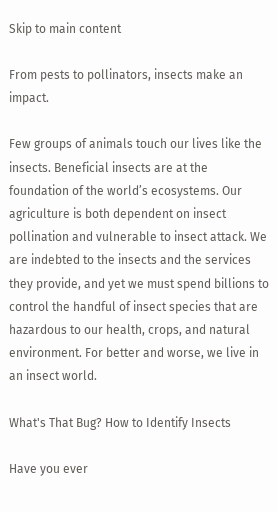Skip to main content

From pests to pollinators, insects make an impact.

Few groups of animals touch our lives like the insects. Beneficial insects are at the foundation of the world’s ecosystems. Our agriculture is both dependent on insect pollination and vulnerable to insect attack. We are indebted to the insects and the services they provide, and yet we must spend billions to control the handful of insect species that are hazardous to our health, crops, and natural environment. For better and worse, we live in an insect world.

What's That Bug? How to Identify Insects

Have you ever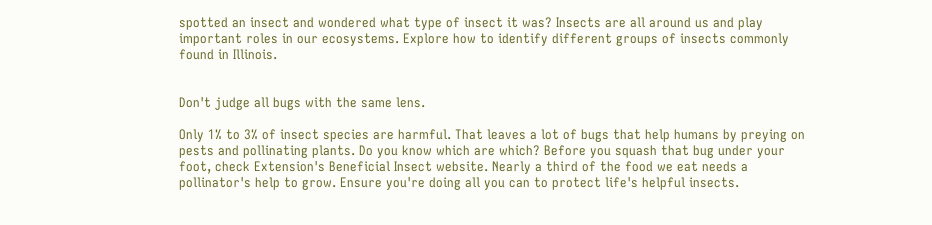spotted an insect and wondered what type of insect it was? Insects are all around us and play important roles in our ecosystems. Explore how to identify different groups of insects commonly found in Illinois.


Don't judge all bugs with the same lens.

Only 1% to 3% of insect species are harmful. That leaves a lot of bugs that help humans by preying on pests and pollinating plants. Do you know which are which? Before you squash that bug under your foot, check Extension's Beneficial Insect website. Nearly a third of the food we eat needs a pollinator's help to grow. Ensure you're doing all you can to protect life's helpful insects.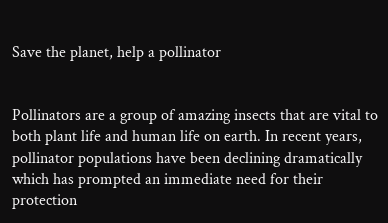Save the planet, help a pollinator


Pollinators are a group of amazing insects that are vital to both plant life and human life on earth. In recent years, pollinator populations have been declining dramatically which has prompted an immediate need for their protection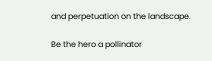and perpetuation on the landscape.

Be the hero a pollinator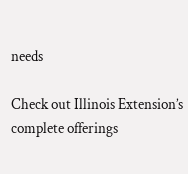needs

Check out Illinois Extension’s complete offerings